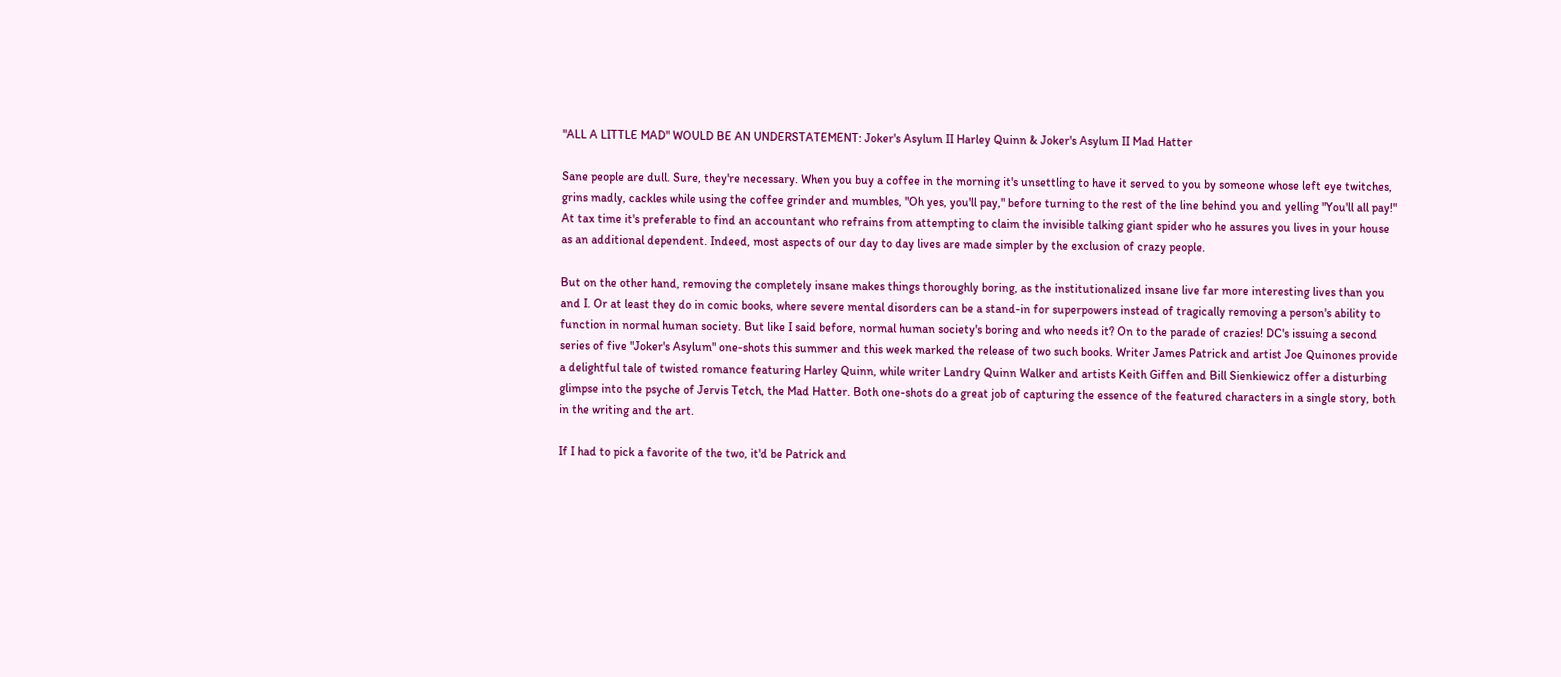"ALL A LITTLE MAD" WOULD BE AN UNDERSTATEMENT: Joker's Asylum II Harley Quinn & Joker's Asylum II Mad Hatter

Sane people are dull. Sure, they're necessary. When you buy a coffee in the morning it's unsettling to have it served to you by someone whose left eye twitches, grins madly, cackles while using the coffee grinder and mumbles, "Oh yes, you'll pay," before turning to the rest of the line behind you and yelling "You'll all pay!" At tax time it's preferable to find an accountant who refrains from attempting to claim the invisible talking giant spider who he assures you lives in your house as an additional dependent. Indeed, most aspects of our day to day lives are made simpler by the exclusion of crazy people.

But on the other hand, removing the completely insane makes things thoroughly boring, as the institutionalized insane live far more interesting lives than you and I. Or at least they do in comic books, where severe mental disorders can be a stand-in for superpowers instead of tragically removing a person's ability to function in normal human society. But like I said before, normal human society's boring and who needs it? On to the parade of crazies! DC's issuing a second series of five "Joker's Asylum" one-shots this summer and this week marked the release of two such books. Writer James Patrick and artist Joe Quinones provide a delightful tale of twisted romance featuring Harley Quinn, while writer Landry Quinn Walker and artists Keith Giffen and Bill Sienkiewicz offer a disturbing glimpse into the psyche of Jervis Tetch, the Mad Hatter. Both one-shots do a great job of capturing the essence of the featured characters in a single story, both in the writing and the art.

If I had to pick a favorite of the two, it'd be Patrick and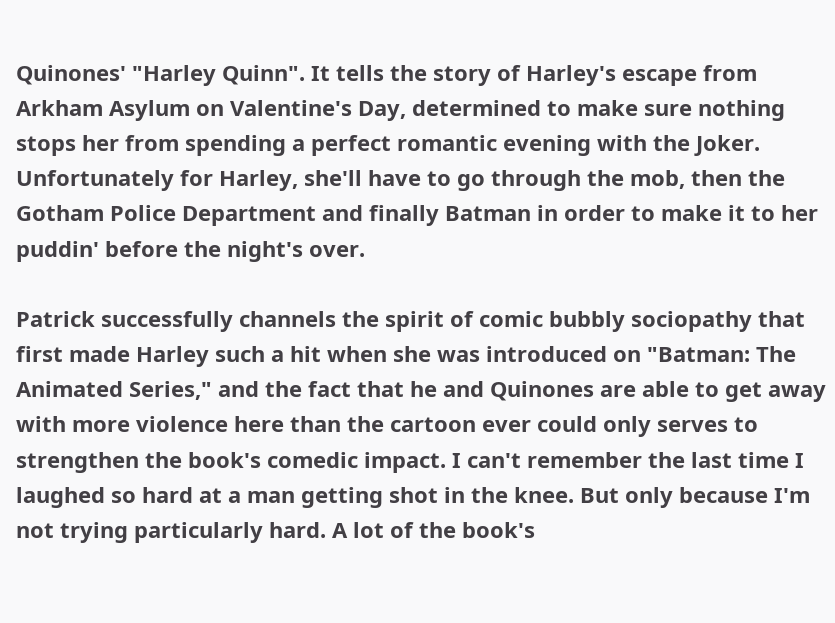Quinones' "Harley Quinn". It tells the story of Harley's escape from Arkham Asylum on Valentine's Day, determined to make sure nothing stops her from spending a perfect romantic evening with the Joker. Unfortunately for Harley, she'll have to go through the mob, then the Gotham Police Department and finally Batman in order to make it to her puddin' before the night's over.

Patrick successfully channels the spirit of comic bubbly sociopathy that first made Harley such a hit when she was introduced on "Batman: The Animated Series," and the fact that he and Quinones are able to get away with more violence here than the cartoon ever could only serves to strengthen the book's comedic impact. I can't remember the last time I laughed so hard at a man getting shot in the knee. But only because I'm not trying particularly hard. A lot of the book's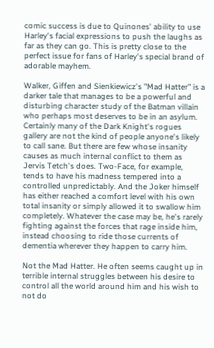comic success is due to Quinones' ability to use Harley's facial expressions to push the laughs as far as they can go. This is pretty close to the perfect issue for fans of Harley's special brand of adorable mayhem.

Walker, Giffen and Sienkiewicz's "Mad Hatter" is a darker tale that manages to be a powerful and disturbing character study of the Batman villain who perhaps most deserves to be in an asylum. Certainly many of the Dark Knight's rogues gallery are not the kind of people anyone's likely to call sane. But there are few whose insanity causes as much internal conflict to them as Jervis Tetch's does. Two-Face, for example, tends to have his madness tempered into a controlled unpredictably. And the Joker himself has either reached a comfort level with his own total insanity or simply allowed it to swallow him completely. Whatever the case may be, he's rarely fighting against the forces that rage inside him, instead choosing to ride those currents of dementia wherever they happen to carry him.

Not the Mad Hatter. He often seems caught up in terrible internal struggles between his desire to control all the world around him and his wish to not do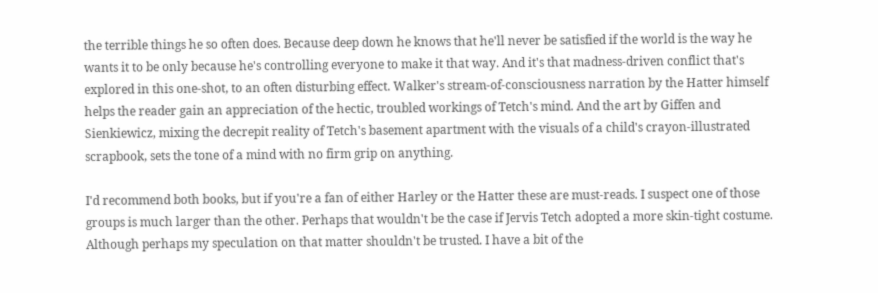the terrible things he so often does. Because deep down he knows that he'll never be satisfied if the world is the way he wants it to be only because he's controlling everyone to make it that way. And it's that madness-driven conflict that's explored in this one-shot, to an often disturbing effect. Walker's stream-of-consciousness narration by the Hatter himself helps the reader gain an appreciation of the hectic, troubled workings of Tetch's mind. And the art by Giffen and Sienkiewicz, mixing the decrepit reality of Tetch's basement apartment with the visuals of a child's crayon-illustrated scrapbook, sets the tone of a mind with no firm grip on anything.

I'd recommend both books, but if you're a fan of either Harley or the Hatter these are must-reads. I suspect one of those groups is much larger than the other. Perhaps that wouldn't be the case if Jervis Tetch adopted a more skin-tight costume. Although perhaps my speculation on that matter shouldn't be trusted. I have a bit of the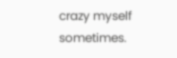crazy myself sometimes.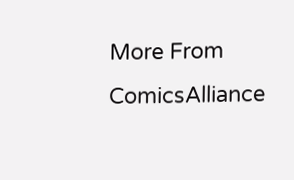More From ComicsAlliance